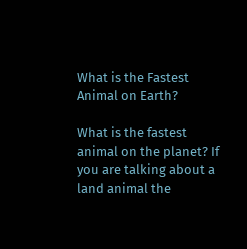What is the Fastest Animal on Earth?

What is the fastest animal on the planet? If you are talking about a land animal the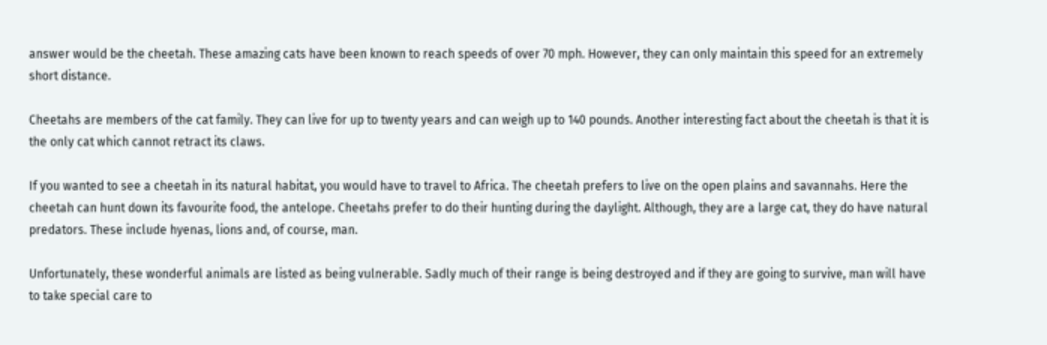answer would be the cheetah. These amazing cats have been known to reach speeds of over 70 mph. However, they can only maintain this speed for an extremely short distance.

Cheetahs are members of the cat family. They can live for up to twenty years and can weigh up to 140 pounds. Another interesting fact about the cheetah is that it is the only cat which cannot retract its claws.

If you wanted to see a cheetah in its natural habitat, you would have to travel to Africa. The cheetah prefers to live on the open plains and savannahs. Here the cheetah can hunt down its favourite food, the antelope. Cheetahs prefer to do their hunting during the daylight. Although, they are a large cat, they do have natural predators. These include hyenas, lions and, of course, man.

Unfortunately, these wonderful animals are listed as being vulnerable. Sadly much of their range is being destroyed and if they are going to survive, man will have to take special care to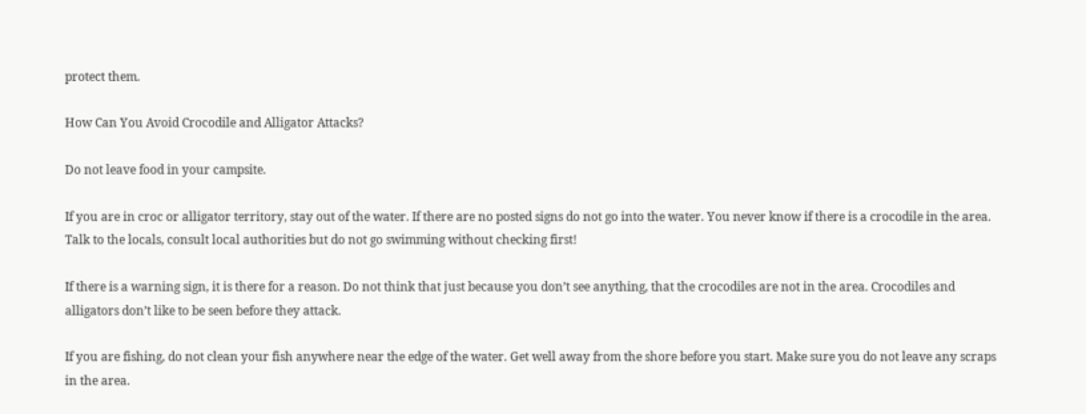protect them.

How Can You Avoid Crocodile and Alligator Attacks?

Do not leave food in your campsite.

If you are in croc or alligator territory, stay out of the water. If there are no posted signs do not go into the water. You never know if there is a crocodile in the area. Talk to the locals, consult local authorities but do not go swimming without checking first!

If there is a warning sign, it is there for a reason. Do not think that just because you don’t see anything, that the crocodiles are not in the area. Crocodiles and alligators don’t like to be seen before they attack.

If you are fishing, do not clean your fish anywhere near the edge of the water. Get well away from the shore before you start. Make sure you do not leave any scraps in the area.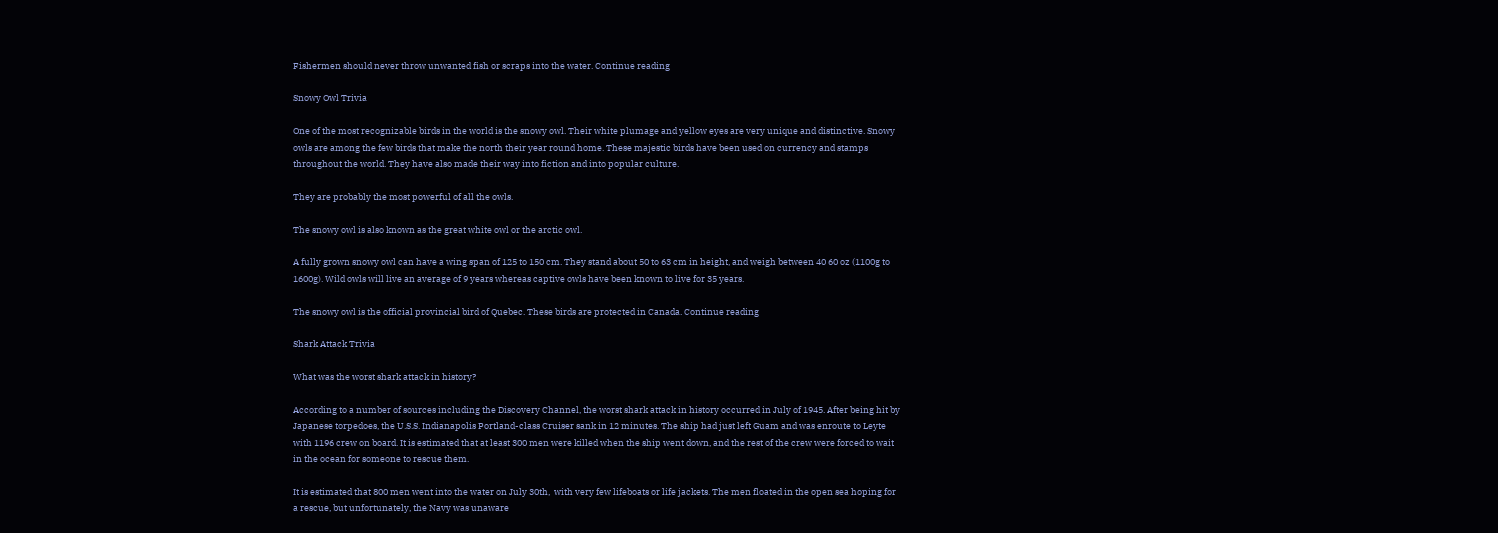Fishermen should never throw unwanted fish or scraps into the water. Continue reading

Snowy Owl Trivia

One of the most recognizable birds in the world is the snowy owl. Their white plumage and yellow eyes are very unique and distinctive. Snowy owls are among the few birds that make the north their year round home. These majestic birds have been used on currency and stamps throughout the world. They have also made their way into fiction and into popular culture.

They are probably the most powerful of all the owls.

The snowy owl is also known as the great white owl or the arctic owl.

A fully grown snowy owl can have a wing span of 125 to 150 cm. They stand about 50 to 63 cm in height, and weigh between 40 60 oz (1100g to 1600g). Wild owls will live an average of 9 years whereas captive owls have been known to live for 35 years.

The snowy owl is the official provincial bird of Quebec. These birds are protected in Canada. Continue reading

Shark Attack Trivia

What was the worst shark attack in history?

According to a number of sources including the Discovery Channel, the worst shark attack in history occurred in July of 1945. After being hit by Japanese torpedoes, the U.S.S. Indianapolis Portland-class Cruiser sank in 12 minutes. The ship had just left Guam and was enroute to Leyte with 1196 crew on board. It is estimated that at least 300 men were killed when the ship went down, and the rest of the crew were forced to wait in the ocean for someone to rescue them.

It is estimated that 800 men went into the water on July 30th,  with very few lifeboats or life jackets. The men floated in the open sea hoping for a rescue, but unfortunately, the Navy was unaware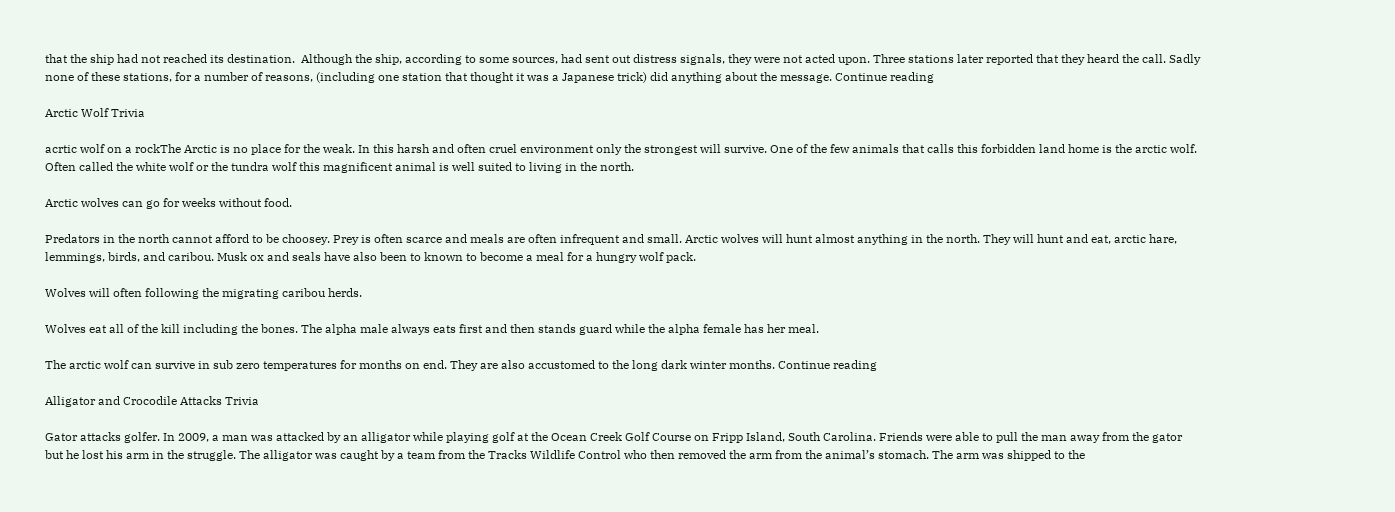that the ship had not reached its destination.  Although the ship, according to some sources, had sent out distress signals, they were not acted upon. Three stations later reported that they heard the call. Sadly none of these stations, for a number of reasons, (including one station that thought it was a Japanese trick) did anything about the message. Continue reading

Arctic Wolf Trivia

acrtic wolf on a rockThe Arctic is no place for the weak. In this harsh and often cruel environment only the strongest will survive. One of the few animals that calls this forbidden land home is the arctic wolf. Often called the white wolf or the tundra wolf this magnificent animal is well suited to living in the north.

Arctic wolves can go for weeks without food.

Predators in the north cannot afford to be choosey. Prey is often scarce and meals are often infrequent and small. Arctic wolves will hunt almost anything in the north. They will hunt and eat, arctic hare, lemmings, birds, and caribou. Musk ox and seals have also been to known to become a meal for a hungry wolf pack.

Wolves will often following the migrating caribou herds.

Wolves eat all of the kill including the bones. The alpha male always eats first and then stands guard while the alpha female has her meal.

The arctic wolf can survive in sub zero temperatures for months on end. They are also accustomed to the long dark winter months. Continue reading

Alligator and Crocodile Attacks Trivia

Gator attacks golfer. In 2009, a man was attacked by an alligator while playing golf at the Ocean Creek Golf Course on Fripp Island, South Carolina. Friends were able to pull the man away from the gator but he lost his arm in the struggle. The alligator was caught by a team from the Tracks Wildlife Control who then removed the arm from the animal’s stomach. The arm was shipped to the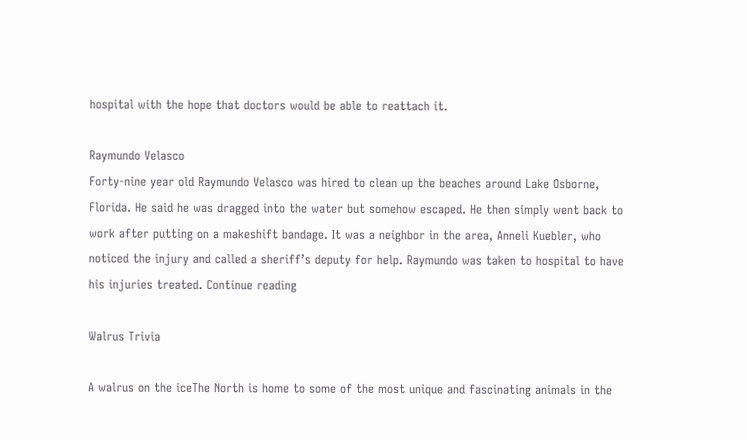hospital with the hope that doctors would be able to reattach it.

Raymundo Velasco
Forty-nine year old Raymundo Velasco was hired to clean up the beaches around Lake Osborne, Florida. He said he was dragged into the water but somehow escaped. He then simply went back to work after putting on a makeshift bandage. It was a neighbor in the area, Anneli Kuebler, who noticed the injury and called a sheriff’s deputy for help. Raymundo was taken to hospital to have his injuries treated. Continue reading

Walrus Trivia

A walrus on the iceThe North is home to some of the most unique and fascinating animals in the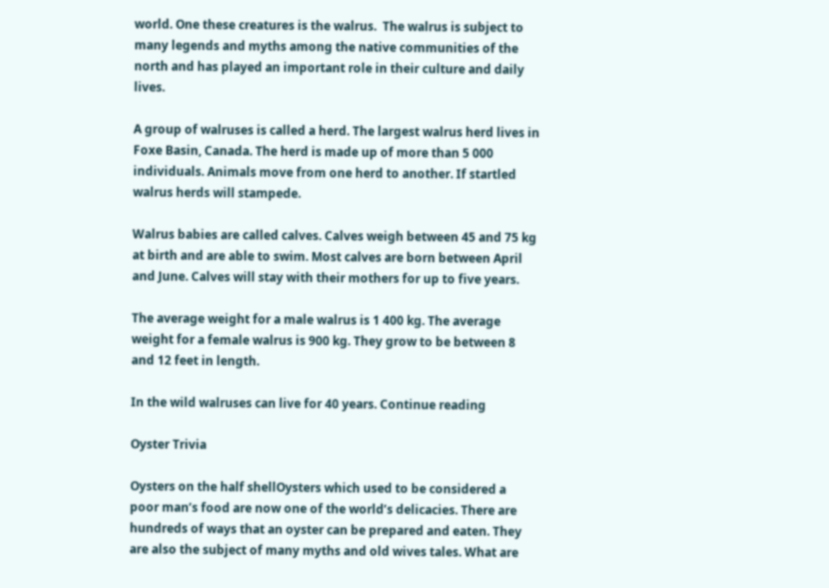world. One these creatures is the walrus.  The walrus is subject to many legends and myths among the native communities of the north and has played an important role in their culture and daily lives.

A group of walruses is called a herd. The largest walrus herd lives in Foxe Basin, Canada. The herd is made up of more than 5 000 individuals. Animals move from one herd to another. If startled walrus herds will stampede.

Walrus babies are called calves. Calves weigh between 45 and 75 kg at birth and are able to swim. Most calves are born between April and June. Calves will stay with their mothers for up to five years.

The average weight for a male walrus is 1 400 kg. The average weight for a female walrus is 900 kg. They grow to be between 8 and 12 feet in length.

In the wild walruses can live for 40 years. Continue reading

Oyster Trivia

Oysters on the half shellOysters which used to be considered a poor man’s food are now one of the world’s delicacies. There are hundreds of ways that an oyster can be prepared and eaten. They are also the subject of many myths and old wives tales. What are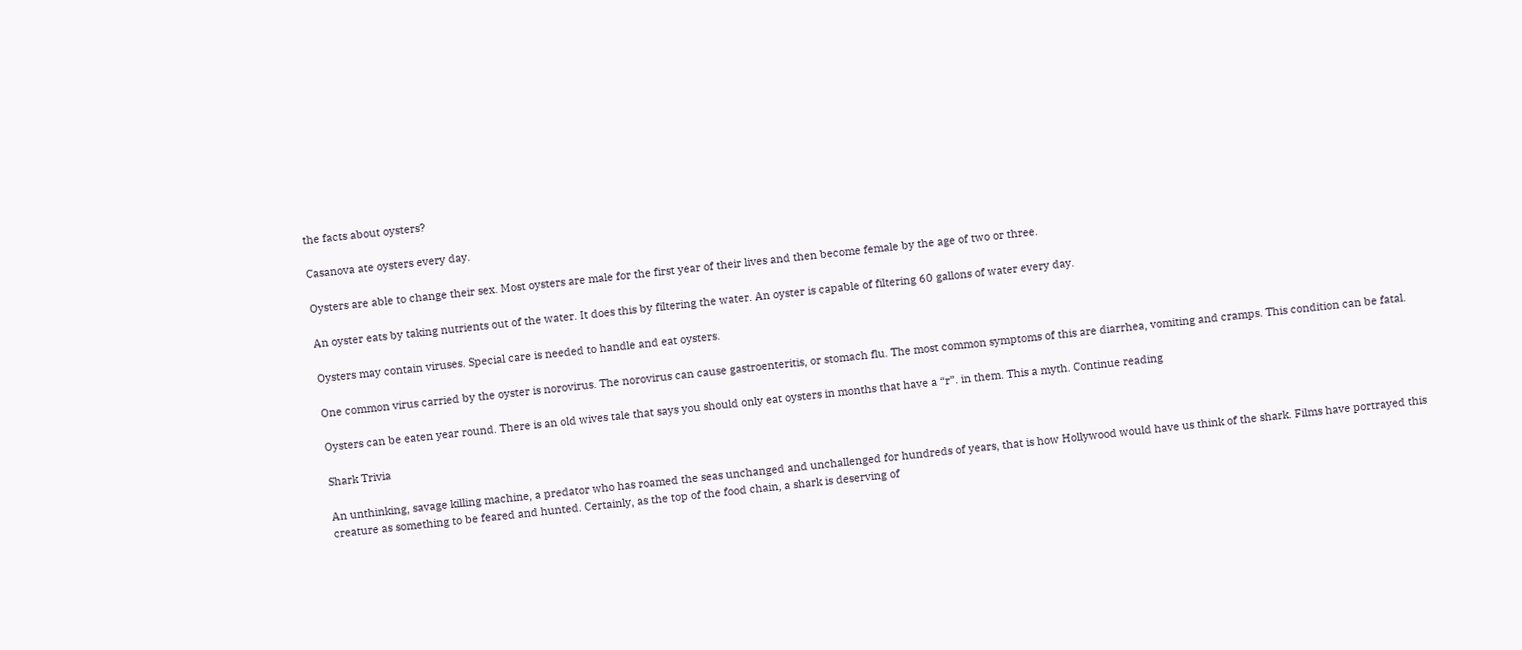the facts about oysters?

Casanova ate oysters every day.

Oysters are able to change their sex. Most oysters are male for the first year of their lives and then become female by the age of two or three.

An oyster eats by taking nutrients out of the water. It does this by filtering the water. An oyster is capable of filtering 60 gallons of water every day.

Oysters may contain viruses. Special care is needed to handle and eat oysters.

One common virus carried by the oyster is norovirus. The norovirus can cause gastroenteritis, or stomach flu. The most common symptoms of this are diarrhea, vomiting and cramps. This condition can be fatal.

Oysters can be eaten year round. There is an old wives tale that says you should only eat oysters in months that have a “r”. in them. This a myth. Continue reading

Shark Trivia

An unthinking, savage killing machine, a predator who has roamed the seas unchanged and unchallenged for hundreds of years, that is how Hollywood would have us think of the shark. Films have portrayed this creature as something to be feared and hunted. Certainly, as the top of the food chain, a shark is deserving of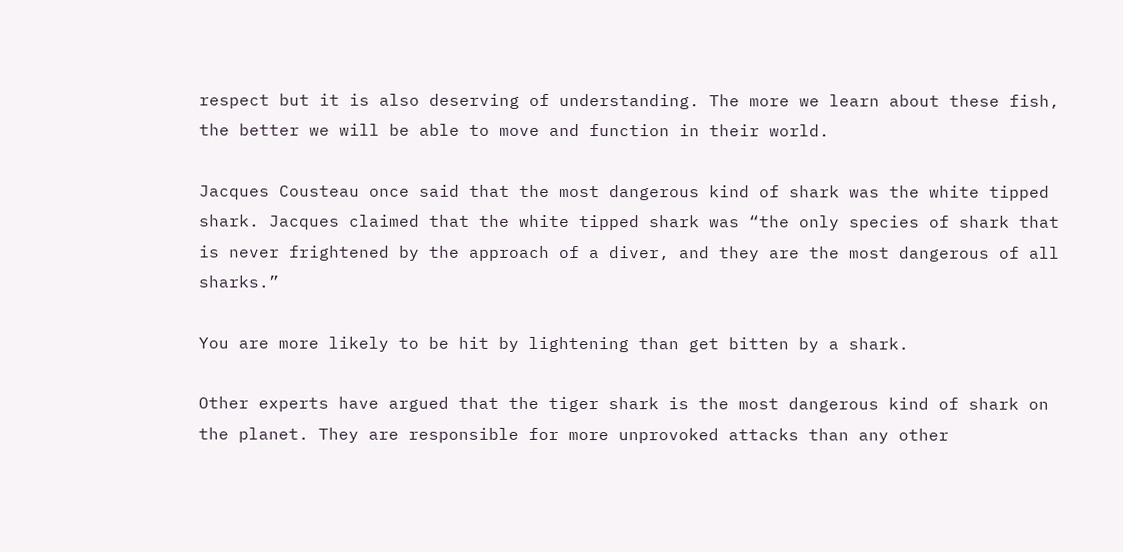respect but it is also deserving of understanding. The more we learn about these fish, the better we will be able to move and function in their world.

Jacques Cousteau once said that the most dangerous kind of shark was the white tipped shark. Jacques claimed that the white tipped shark was “the only species of shark that is never frightened by the approach of a diver, and they are the most dangerous of all sharks.”

You are more likely to be hit by lightening than get bitten by a shark.

Other experts have argued that the tiger shark is the most dangerous kind of shark on the planet. They are responsible for more unprovoked attacks than any other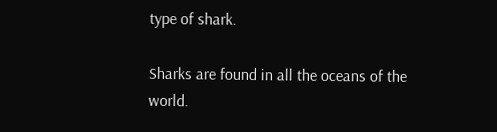type of shark.

Sharks are found in all the oceans of the world.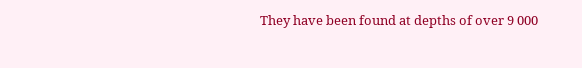They have been found at depths of over 9 000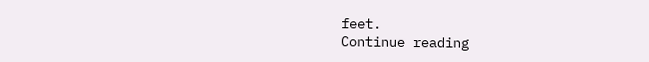feet.
Continue reading